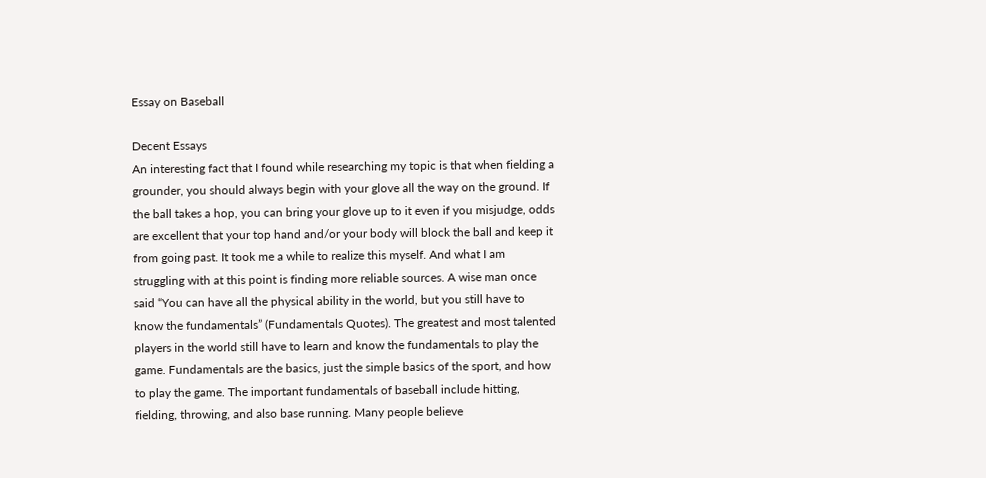Essay on Baseball

Decent Essays
An interesting fact that I found while researching my topic is that when fielding a grounder, you should always begin with your glove all the way on the ground. If the ball takes a hop, you can bring your glove up to it even if you misjudge, odds are excellent that your top hand and/or your body will block the ball and keep it from going past. It took me a while to realize this myself. And what I am struggling with at this point is finding more reliable sources. A wise man once said “You can have all the physical ability in the world, but you still have to know the fundamentals” (Fundamentals Quotes). The greatest and most talented players in the world still have to learn and know the fundamentals to play the game. Fundamentals are the basics, just the simple basics of the sport, and how to play the game. The important fundamentals of baseball include hitting, fielding, throwing, and also base running. Many people believe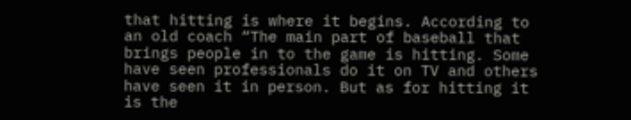that hitting is where it begins. According to an old coach “The main part of baseball that brings people in to the game is hitting. Some have seen professionals do it on TV and others have seen it in person. But as for hitting it is the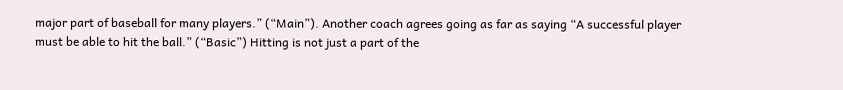major part of baseball for many players.” (“Main”). Another coach agrees going as far as saying “A successful player must be able to hit the ball.” (“Basic”) Hitting is not just a part of the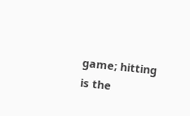game; hitting is the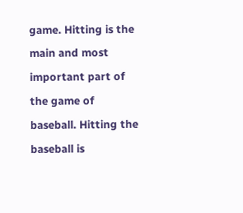game. Hitting is the main and most important part of the game of baseball. Hitting the baseball is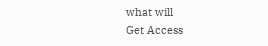what will
Get Access